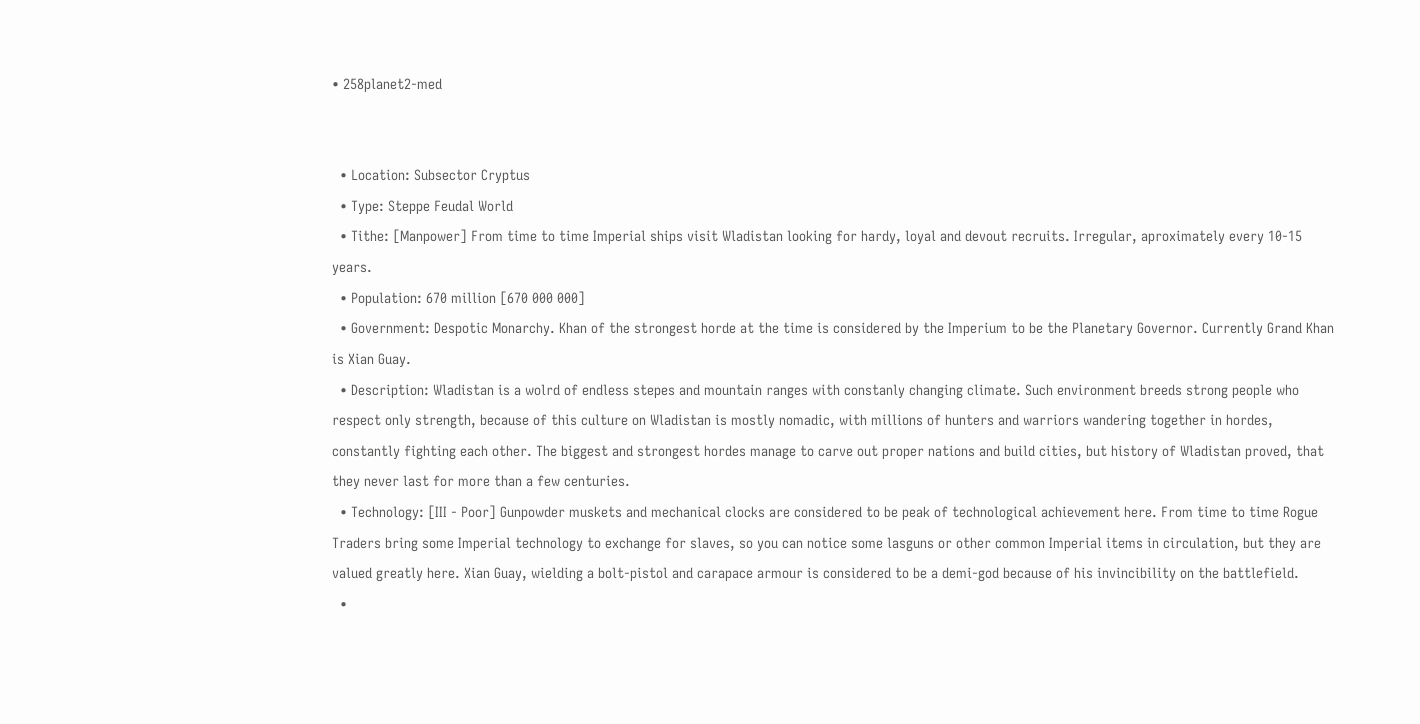• 258planet2-med


  • Location: Subsector Cryptus
  • Type: Steppe Feudal World
  • Tithe: [Manpower] From time to time Imperial ships visit Wladistan looking for hardy, loyal and devout recruits. Irregular, aproximately every 10-15 years.
  • Population: 670 million [670 000 000]
  • Government: Despotic Monarchy. Khan of the strongest horde at the time is considered by the Imperium to be the Planetary Governor. Currently Grand Khan is Xian Guay.
  • Description: Wladistan is a wolrd of endless stepes and mountain ranges with constanly changing climate. Such environment breeds strong people who respect only strength, because of this culture on Wladistan is mostly nomadic, with millions of hunters and warriors wandering together in hordes, constantly fighting each other. The biggest and strongest hordes manage to carve out proper nations and build cities, but history of Wladistan proved, that they never last for more than a few centuries.
  • Technology: [III - Poor] Gunpowder muskets and mechanical clocks are considered to be peak of technological achievement here. From time to time Rogue Traders bring some Imperial technology to exchange for slaves, so you can notice some lasguns or other common Imperial items in circulation, but they are valued greatly here. Xian Guay, wielding a bolt-pistol and carapace armour is considered to be a demi-god because of his invincibility on the battlefield.
  •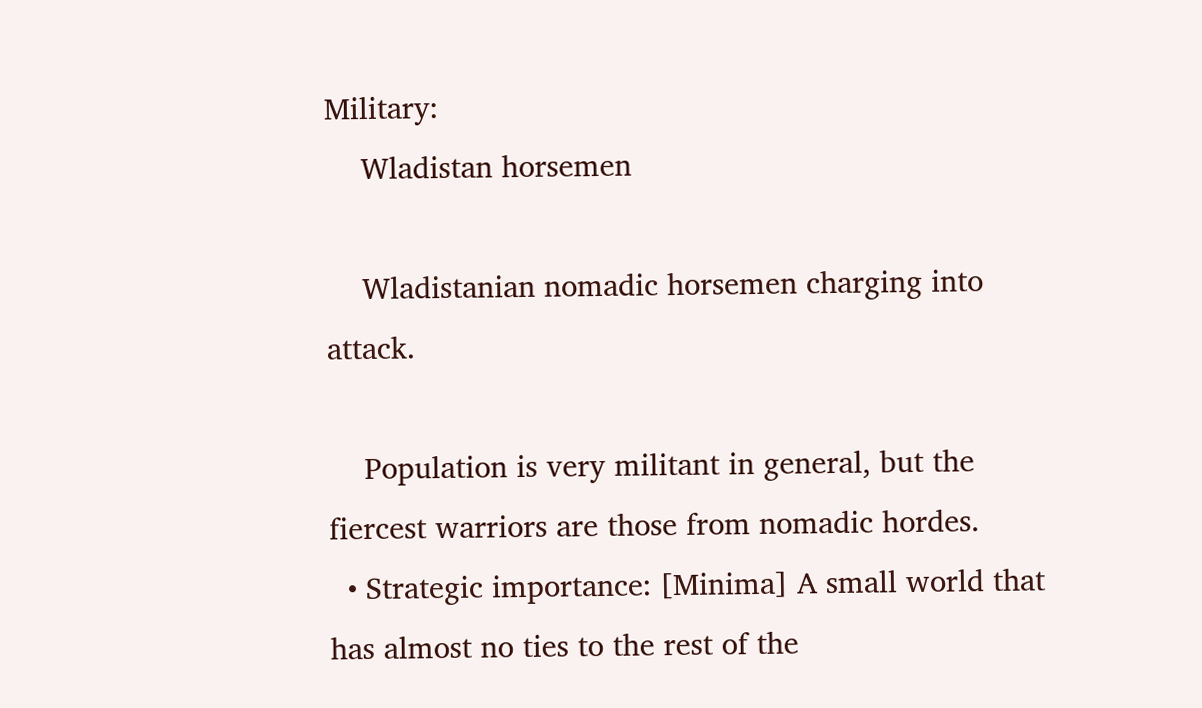Military:
    Wladistan horsemen

    Wladistanian nomadic horsemen charging into attack.

    Population is very militant in general, but the fiercest warriors are those from nomadic hordes.
  • Strategic importance: [Minima] A small world that has almost no ties to the rest of the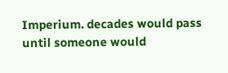Imperium. decades would pass until someone would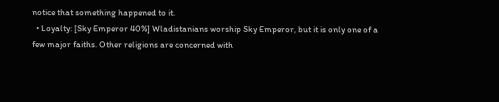notice that something happened to it.
  • Loyalty: [Sky Emperor 40%] Wladistanians worship Sky Emperor, but it is only one of a few major faiths. Other religions are concerned with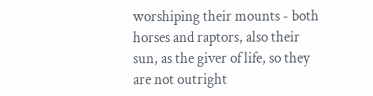worshiping their mounts - both horses and raptors, also their sun, as the giver of life, so they are not outright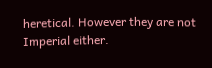heretical. However they are not Imperial either.